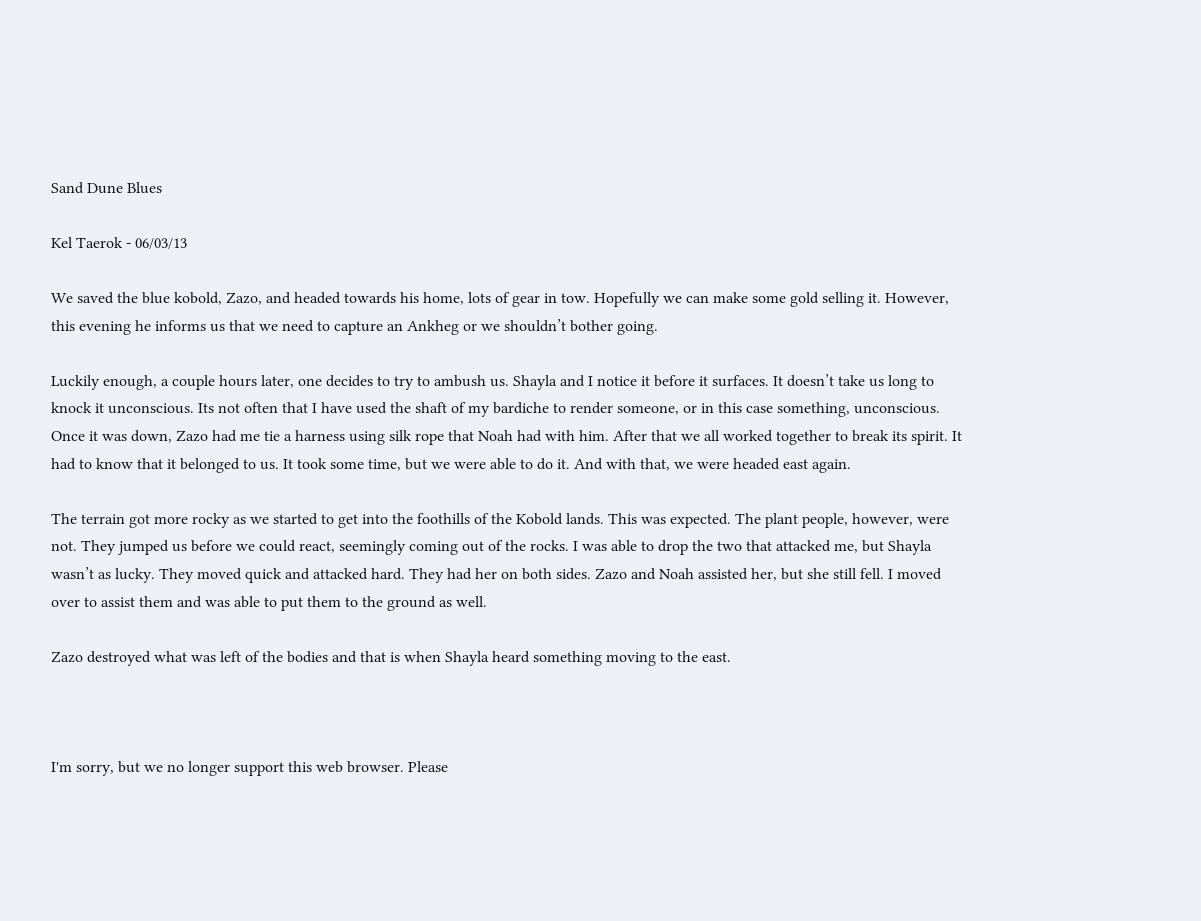Sand Dune Blues

Kel Taerok - 06/03/13

We saved the blue kobold, Zazo, and headed towards his home, lots of gear in tow. Hopefully we can make some gold selling it. However, this evening he informs us that we need to capture an Ankheg or we shouldn’t bother going.

Luckily enough, a couple hours later, one decides to try to ambush us. Shayla and I notice it before it surfaces. It doesn’t take us long to knock it unconscious. Its not often that I have used the shaft of my bardiche to render someone, or in this case something, unconscious. Once it was down, Zazo had me tie a harness using silk rope that Noah had with him. After that we all worked together to break its spirit. It had to know that it belonged to us. It took some time, but we were able to do it. And with that, we were headed east again.

The terrain got more rocky as we started to get into the foothills of the Kobold lands. This was expected. The plant people, however, were not. They jumped us before we could react, seemingly coming out of the rocks. I was able to drop the two that attacked me, but Shayla wasn’t as lucky. They moved quick and attacked hard. They had her on both sides. Zazo and Noah assisted her, but she still fell. I moved over to assist them and was able to put them to the ground as well.

Zazo destroyed what was left of the bodies and that is when Shayla heard something moving to the east.



I'm sorry, but we no longer support this web browser. Please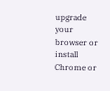upgrade your browser or install Chrome or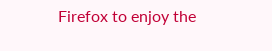Firefox to enjoy the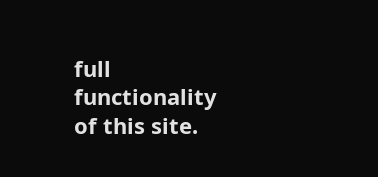full functionality of this site.